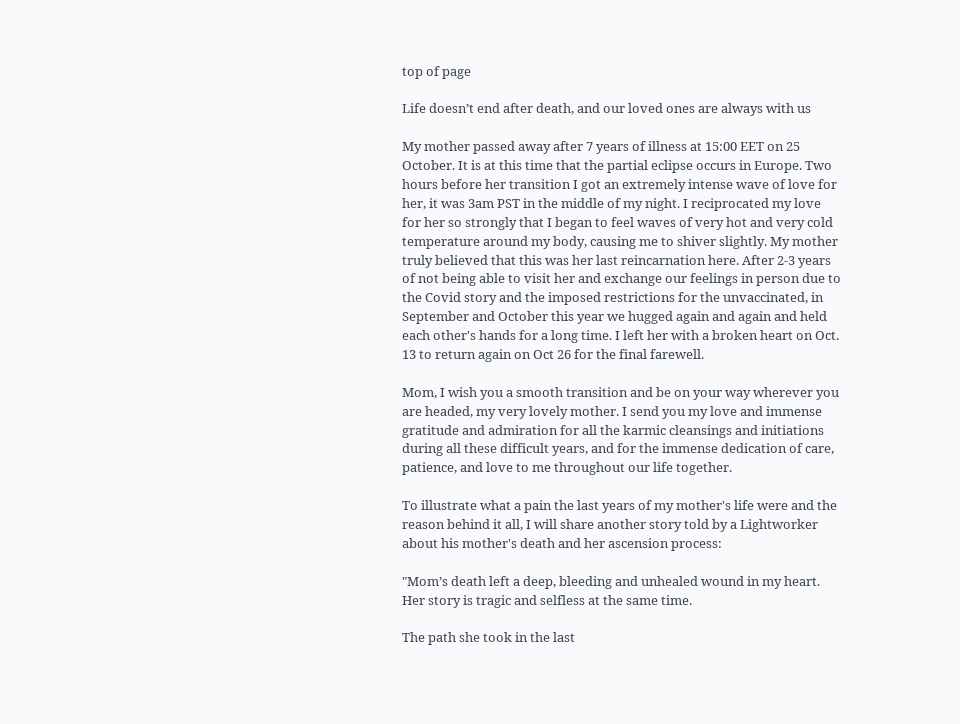top of page

Life doesn’t end after death, and our loved ones are always with us

My mother passed away after 7 years of illness at 15:00 EET on 25 October. It is at this time that the partial eclipse occurs in Europe. Two hours before her transition I got an extremely intense wave of love for her, it was 3am PST in the middle of my night. I reciprocated my love for her so strongly that I began to feel waves of very hot and very cold temperature around my body, causing me to shiver slightly. My mother truly believed that this was her last reincarnation here. After 2-3 years of not being able to visit her and exchange our feelings in person due to the Covid story and the imposed restrictions for the unvaccinated, in September and October this year we hugged again and again and held each other's hands for a long time. I left her with a broken heart on Oct. 13 to return again on Oct 26 for the final farewell.

Mom, I wish you a smooth transition and be on your way wherever you are headed, my very lovely mother. I send you my love and immense gratitude and admiration for all the karmic cleansings and initiations during all these difficult years, and for the immense dedication of care, patience, and love to me throughout our life together.

To illustrate what a pain the last years of my mother's life were and the reason behind it all, I will share another story told by a Lightworker about his mother's death and her ascension process:

"Mom’s death left a deep, bleeding and unhealed wound in my heart. Her story is tragic and selfless at the same time.

The path she took in the last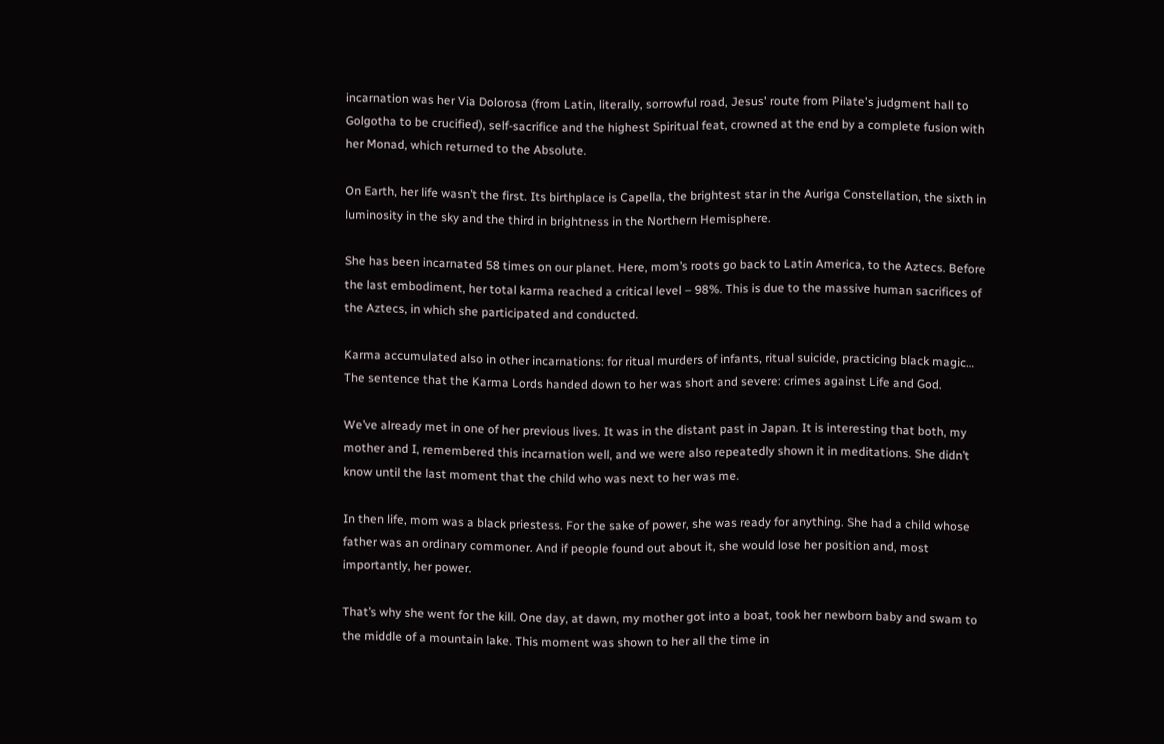incarnation was her Via Dolorosa (from Latin, literally, sorrowful road, Jesus' route from Pilate's judgment hall to Golgotha to be crucified), self-sacrifice and the highest Spiritual feat, crowned at the end by a complete fusion with her Monad, which returned to the Absolute.

On Earth, her life wasn’t the first. Its birthplace is Capella, the brightest star in the Auriga Constellation, the sixth in luminosity in the sky and the third in brightness in the Northern Hemisphere.

She has been incarnated 58 times on our planet. Here, mom’s roots go back to Latin America, to the Aztecs. Before the last embodiment, her total karma reached a critical level – 98%. This is due to the massive human sacrifices of the Aztecs, in which she participated and conducted.

Karma accumulated also in other incarnations: for ritual murders of infants, ritual suicide, practicing black magic… The sentence that the Karma Lords handed down to her was short and severe: crimes against Life and God.

We’ve already met in one of her previous lives. It was in the distant past in Japan. It is interesting that both, my mother and I, remembered this incarnation well, and we were also repeatedly shown it in meditations. She didn’t know until the last moment that the child who was next to her was me.

In then life, mom was a black priestess. For the sake of power, she was ready for anything. She had a child whose father was an ordinary commoner. And if people found out about it, she would lose her position and, most importantly, her power.

That’s why she went for the kill. One day, at dawn, my mother got into a boat, took her newborn baby and swam to the middle of a mountain lake. This moment was shown to her all the time in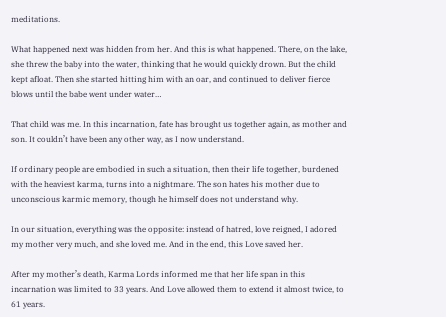meditations.

What happened next was hidden from her. And this is what happened. There, on the lake, she threw the baby into the water, thinking that he would quickly drown. But the child kept afloat. Then she started hitting him with an oar, and continued to deliver fierce blows until the babe went under water…

That child was me. In this incarnation, fate has brought us together again, as mother and son. It couldn’t have been any other way, as I now understand.

If ordinary people are embodied in such a situation, then their life together, burdened with the heaviest karma, turns into a nightmare. The son hates his mother due to unconscious karmic memory, though he himself does not understand why.

In our situation, everything was the opposite: instead of hatred, love reigned, I adored my mother very much, and she loved me. And in the end, this Love saved her.

After my mother’s death, Karma Lords informed me that her life span in this incarnation was limited to 33 years. And Love allowed them to extend it almost twice, to 61 years.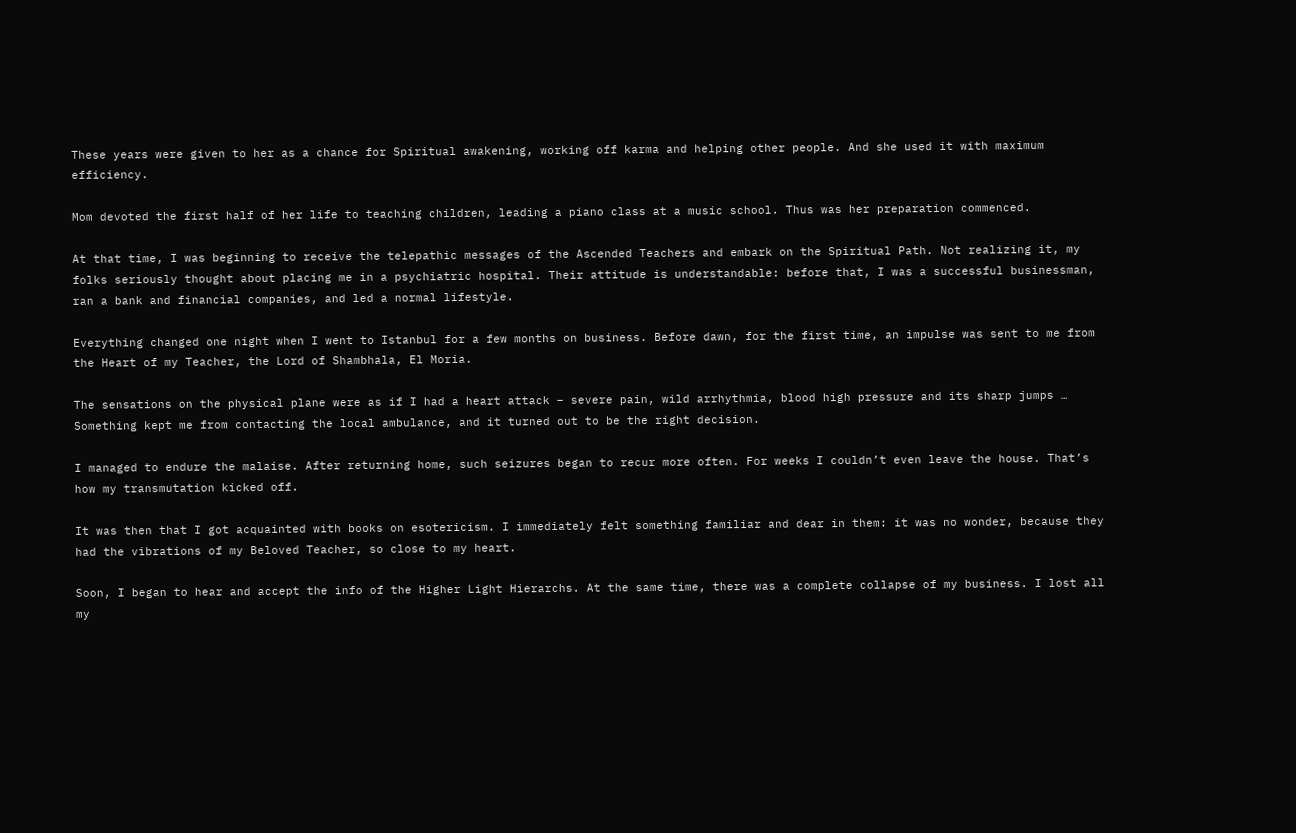These years were given to her as a chance for Spiritual awakening, working off karma and helping other people. And she used it with maximum efficiency.

Mom devoted the first half of her life to teaching children, leading a piano class at a music school. Thus was her preparation commenced.

At that time, I was beginning to receive the telepathic messages of the Ascended Teachers and embark on the Spiritual Path. Not realizing it, my folks seriously thought about placing me in a psychiatric hospital. Their attitude is understandable: before that, I was a successful businessman, ran a bank and financial companies, and led a normal lifestyle.

Everything changed one night when I went to Istanbul for a few months on business. Before dawn, for the first time, an impulse was sent to me from the Heart of my Teacher, the Lord of Shambhala, El Moria.

The sensations on the physical plane were as if I had a heart attack – severe pain, wild arrhythmia, blood high pressure and its sharp jumps … Something kept me from contacting the local ambulance, and it turned out to be the right decision.

I managed to endure the malaise. After returning home, such seizures began to recur more often. For weeks I couldn’t even leave the house. That’s how my transmutation kicked off.

It was then that I got acquainted with books on esotericism. I immediately felt something familiar and dear in them: it was no wonder, because they had the vibrations of my Beloved Teacher, so close to my heart.

Soon, I began to hear and accept the info of the Higher Light Hierarchs. At the same time, there was a complete collapse of my business. I lost all my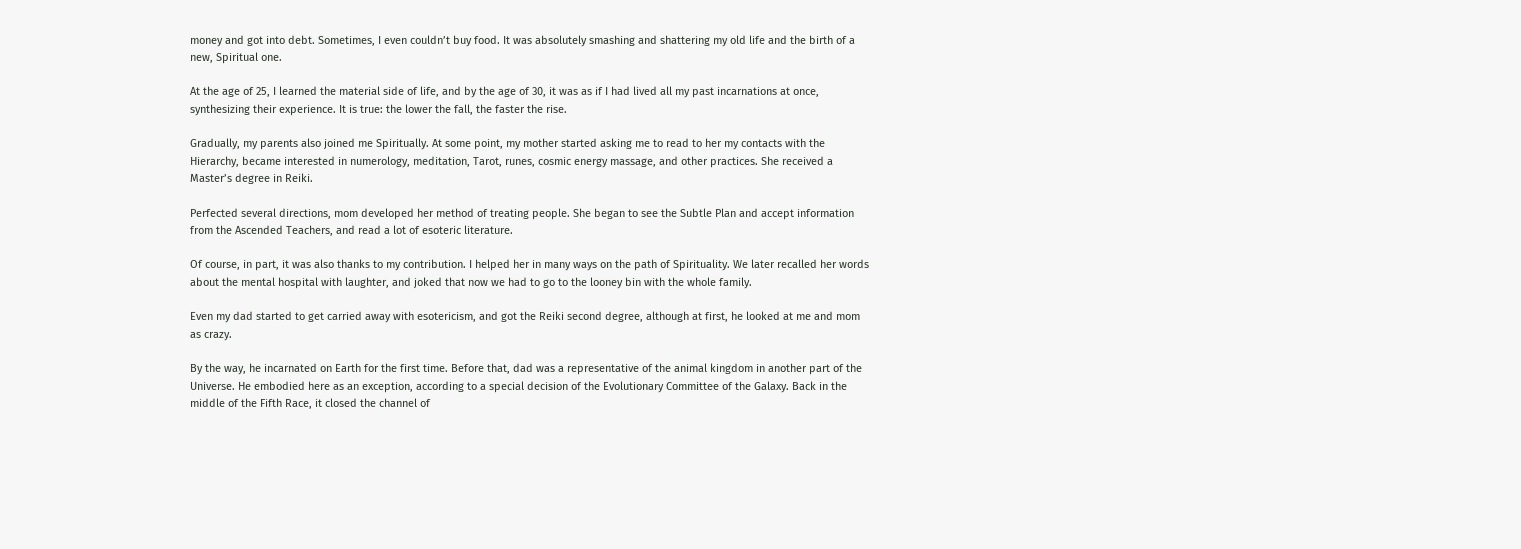money and got into debt. Sometimes, I even couldn’t buy food. It was absolutely smashing and shattering my old life and the birth of a new, Spiritual one.

At the age of 25, I learned the material side of life, and by the age of 30, it was as if I had lived all my past incarnations at once, synthesizing their experience. It is true: the lower the fall, the faster the rise.

Gradually, my parents also joined me Spiritually. At some point, my mother started asking me to read to her my contacts with the Hierarchy, became interested in numerology, meditation, Tarot, runes, cosmic energy massage, and other practices. She received a Master’s degree in Reiki.

Perfected several directions, mom developed her method of treating people. She began to see the Subtle Plan and accept information from the Ascended Teachers, and read a lot of esoteric literature.

Of course, in part, it was also thanks to my contribution. I helped her in many ways on the path of Spirituality. We later recalled her words about the mental hospital with laughter, and joked that now we had to go to the looney bin with the whole family.

Even my dad started to get carried away with esotericism, and got the Reiki second degree, although at first, he looked at me and mom as crazy.

By the way, he incarnated on Earth for the first time. Before that, dad was a representative of the animal kingdom in another part of the Universe. He embodied here as an exception, according to a special decision of the Evolutionary Committee of the Galaxy. Back in the middle of the Fifth Race, it closed the channel of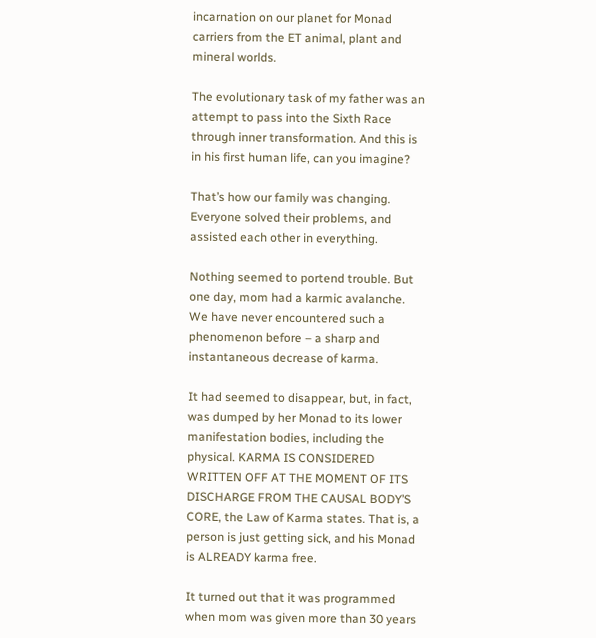incarnation on our planet for Monad carriers from the ET animal, plant and mineral worlds.

The evolutionary task of my father was an attempt to pass into the Sixth Race through inner transformation. And this is in his first human life, can you imagine?

That’s how our family was changing. Everyone solved their problems, and assisted each other in everything.

Nothing seemed to portend trouble. But one day, mom had a karmic avalanche. We have never encountered such a phenomenon before – a sharp and instantaneous decrease of karma.

It had seemed to disappear, but, in fact, was dumped by her Monad to its lower manifestation bodies, including the physical. KARMA IS CONSIDERED WRITTEN OFF AT THE MOMENT OF ITS DISCHARGE FROM THE CAUSAL BODY’S CORE, the Law of Karma states. That is, a person is just getting sick, and his Monad is ALREADY karma free.

It turned out that it was programmed when mom was given more than 30 years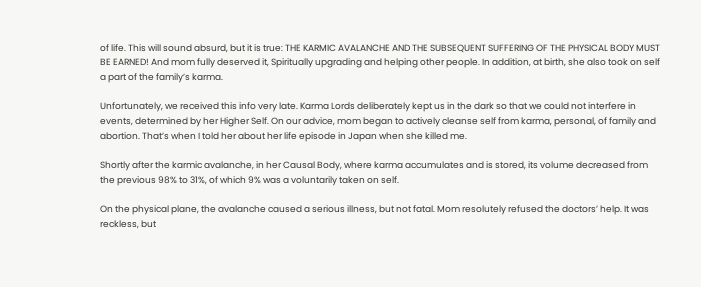of life. This will sound absurd, but it is true: THE KARMIC AVALANCHE AND THE SUBSEQUENT SUFFERING OF THE PHYSICAL BODY MUST BE EARNED! And mom fully deserved it, Spiritually upgrading and helping other people. In addition, at birth, she also took on self a part of the family’s karma.

Unfortunately, we received this info very late. Karma Lords deliberately kept us in the dark so that we could not interfere in events, determined by her Higher Self. On our advice, mom began to actively cleanse self from karma, personal, of family and abortion. That’s when I told her about her life episode in Japan when she killed me.

Shortly after the karmic avalanche, in her Causal Body, where karma accumulates and is stored, its volume decreased from the previous 98% to 31%, of which 9% was a voluntarily taken on self.

On the physical plane, the avalanche caused a serious illness, but not fatal. Mom resolutely refused the doctors’ help. It was reckless, but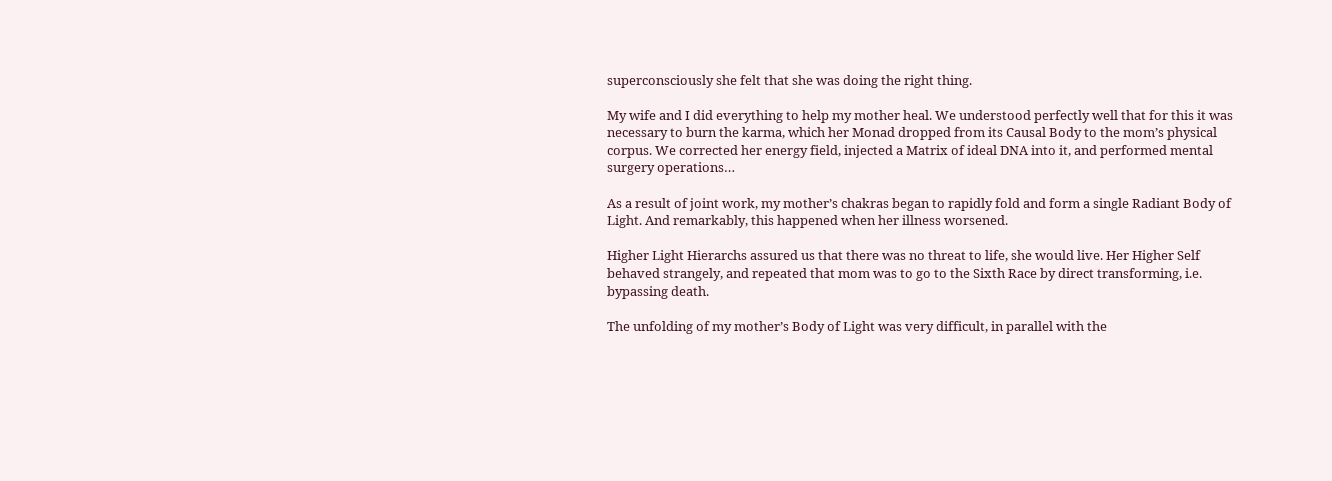superconsciously she felt that she was doing the right thing.

My wife and I did everything to help my mother heal. We understood perfectly well that for this it was necessary to burn the karma, which her Monad dropped from its Causal Body to the mom’s physical corpus. We corrected her energy field, injected a Matrix of ideal DNA into it, and performed mental surgery operations…

As a result of joint work, my mother’s chakras began to rapidly fold and form a single Radiant Body of Light. And remarkably, this happened when her illness worsened.

Higher Light Hierarchs assured us that there was no threat to life, she would live. Her Higher Self behaved strangely, and repeated that mom was to go to the Sixth Race by direct transforming, i.e. bypassing death.

The unfolding of my mother’s Body of Light was very difficult, in parallel with the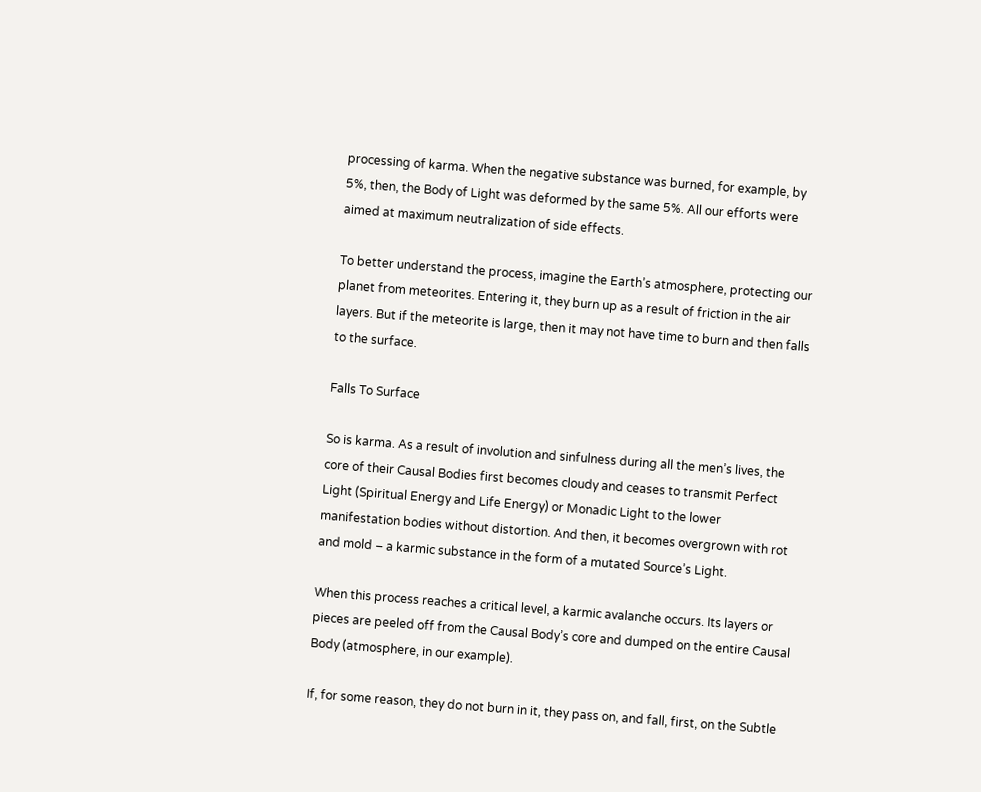processing of karma. When the negative substance was burned, for example, by 5%, then, the Body of Light was deformed by the same 5%. All our efforts were aimed at maximum neutralization of side effects.

To better understand the process, imagine the Earth’s atmosphere, protecting our planet from meteorites. Entering it, they burn up as a result of friction in the air layers. But if the meteorite is large, then it may not have time to burn and then falls to the surface.

Falls To Surface

So is karma. As a result of involution and sinfulness during all the men’s lives, the core of their Causal Bodies first becomes cloudy and ceases to transmit Perfect Light (Spiritual Energy and Life Energy) or Monadic Light to the lower manifestation bodies without distortion. And then, it becomes overgrown with rot and mold – a karmic substance in the form of a mutated Source’s Light.

When this process reaches a critical level, a karmic avalanche occurs. Its layers or pieces are peeled off from the Causal Body’s core and dumped on the entire Causal Body (atmosphere, in our example).

If, for some reason, they do not burn in it, they pass on, and fall, first, on the Subtle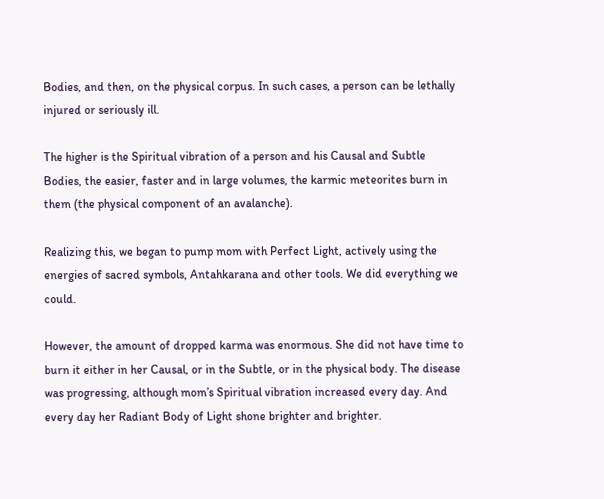Bodies, and then, on the physical corpus. In such cases, a person can be lethally injured or seriously ill.

The higher is the Spiritual vibration of a person and his Causal and Subtle Bodies, the easier, faster and in large volumes, the karmic meteorites burn in them (the physical component of an avalanche).

Realizing this, we began to pump mom with Perfect Light, actively using the energies of sacred symbols, Antahkarana and other tools. We did everything we could.

However, the amount of dropped karma was enormous. She did not have time to burn it either in her Causal, or in the Subtle, or in the physical body. The disease was progressing, although mom’s Spiritual vibration increased every day. And every day her Radiant Body of Light shone brighter and brighter.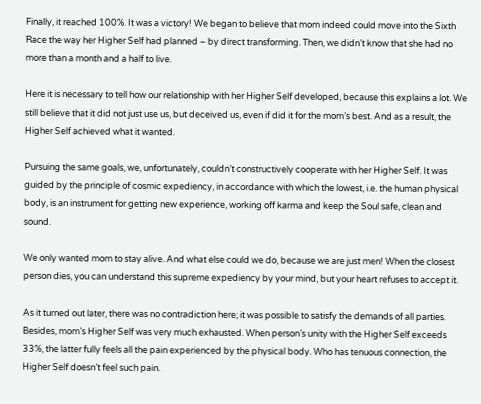Finally, it reached 100%. It was a victory! We began to believe that mom indeed could move into the Sixth Race the way her Higher Self had planned – by direct transforming. Then, we didn’t know that she had no more than a month and a half to live.

Here it is necessary to tell how our relationship with her Higher Self developed, because this explains a lot. We still believe that it did not just use us, but deceived us, even if did it for the mom’s best. And as a result, the Higher Self achieved what it wanted.

Pursuing the same goals, we, unfortunately, couldn’t constructively cooperate with her Higher Self. It was guided by the principle of cosmic expediency, in accordance with which the lowest, i.e. the human physical body, is an instrument for getting new experience, working off karma and keep the Soul safe, clean and sound.

We only wanted mom to stay alive. And what else could we do, because we are just men! When the closest person dies, you can understand this supreme expediency by your mind, but your heart refuses to accept it.

As it turned out later, there was no contradiction here; it was possible to satisfy the demands of all parties. Besides, mom’s Higher Self was very much exhausted. When person’s unity with the Higher Self exceeds 33%, the latter fully feels all the pain experienced by the physical body. Who has tenuous connection, the Higher Self doesn’t feel such pain.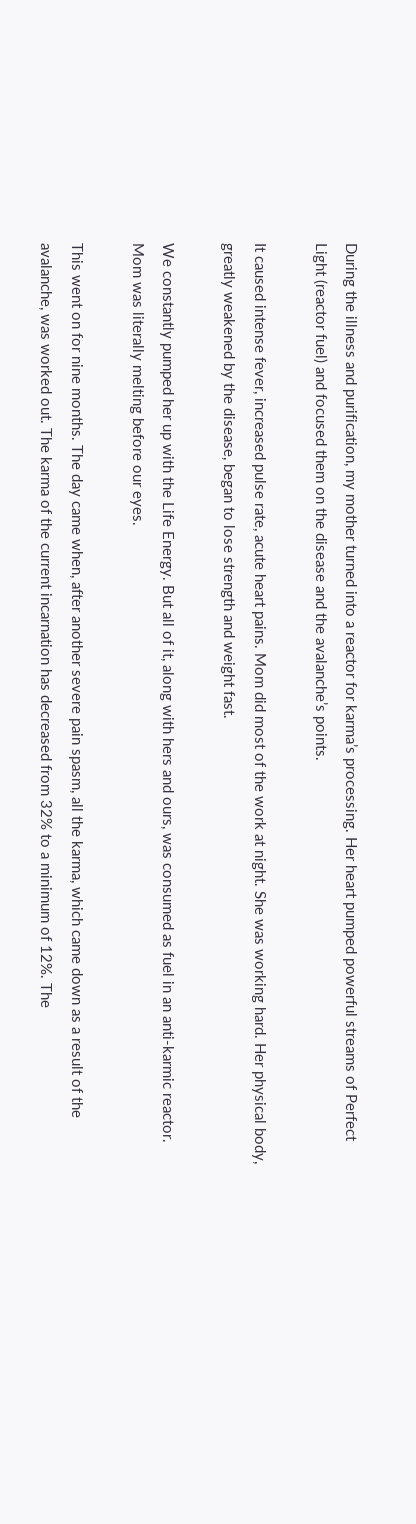During the illness and purification, my mother turned into a reactor for karma’s processing. Her heart pumped powerful streams of Perfect Light (reactor fuel) and focused them on the disease and the avalanche’s points.

It caused intense fever, increased pulse rate, acute heart pains. Mom did most of the work at night. She was working hard. Her physical body, greatly weakened by the disease, began to lose strength and weight fast.

We constantly pumped her up with the Life Energy. But all of it, along with hers and ours, was consumed as fuel in an anti-karmic reactor. Mom was literally melting before our eyes.

This went on for nine months. The day came when, after another severe pain spasm, all the karma, which came down as a result of the avalanche, was worked out. The karma of the current incarnation has decreased from 32% to a minimum of 12%. The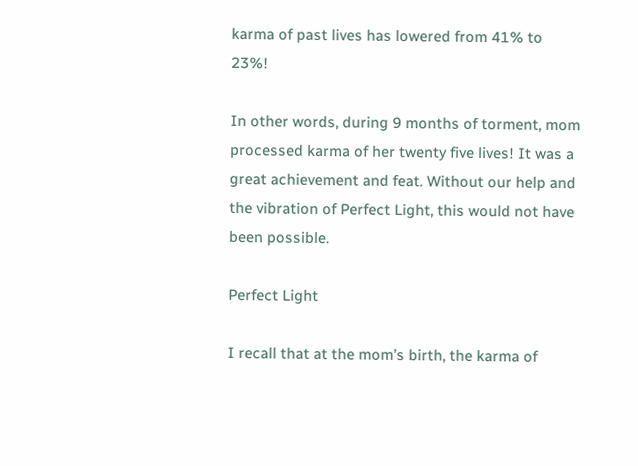karma of past lives has lowered from 41% to 23%!

In other words, during 9 months of torment, mom processed karma of her twenty five lives! It was a great achievement and feat. Without our help and the vibration of Perfect Light, this would not have been possible.

Perfect Light

I recall that at the mom’s birth, the karma of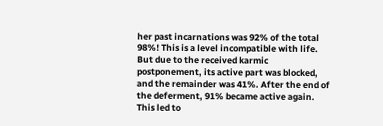her past incarnations was 92% of the total 98%! This is a level incompatible with life. But due to the received karmic postponement, its active part was blocked, and the remainder was 41%. After the end of the deferment, 91% became active again. This led to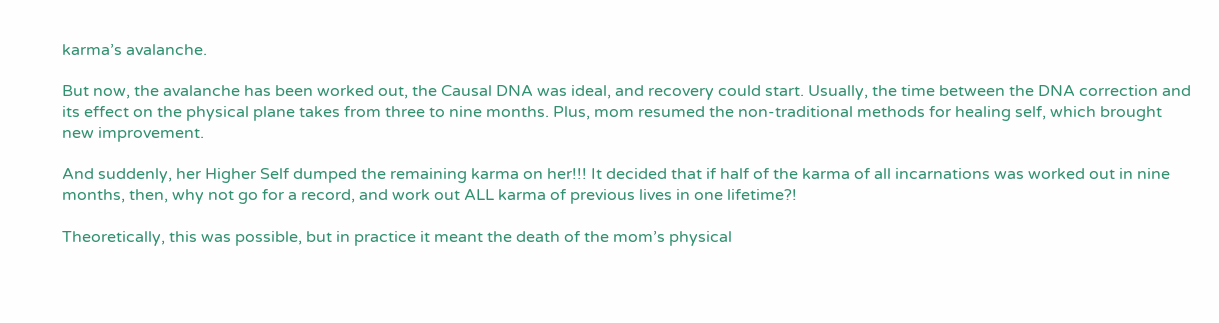karma’s avalanche.

But now, the avalanche has been worked out, the Causal DNA was ideal, and recovery could start. Usually, the time between the DNA correction and its effect on the physical plane takes from three to nine months. Plus, mom resumed the non-traditional methods for healing self, which brought new improvement.

And suddenly, her Higher Self dumped the remaining karma on her!!! It decided that if half of the karma of all incarnations was worked out in nine months, then, why not go for a record, and work out ALL karma of previous lives in one lifetime?!

Theoretically, this was possible, but in practice it meant the death of the mom’s physical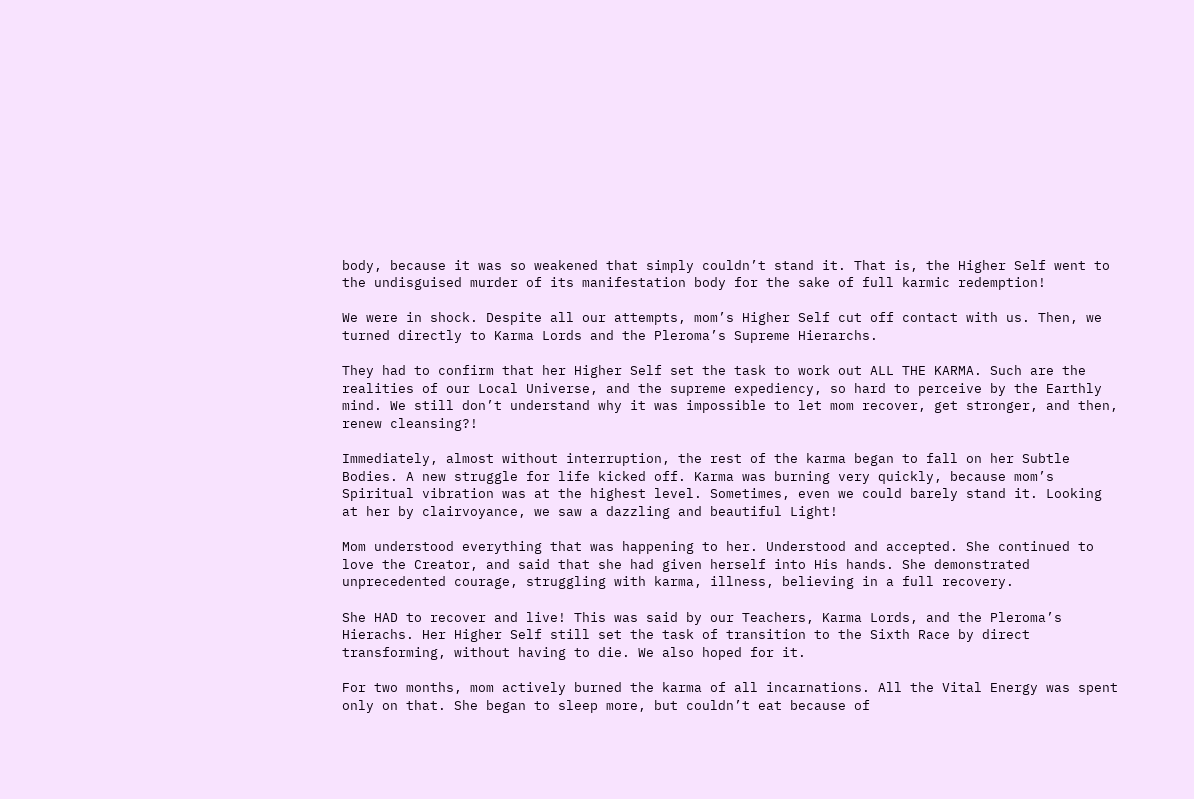body, because it was so weakened that simply couldn’t stand it. That is, the Higher Self went to the undisguised murder of its manifestation body for the sake of full karmic redemption!

We were in shock. Despite all our attempts, mom’s Higher Self cut off contact with us. Then, we turned directly to Karma Lords and the Pleroma’s Supreme Hierarchs.

They had to confirm that her Higher Self set the task to work out ALL THE KARMA. Such are the realities of our Local Universe, and the supreme expediency, so hard to perceive by the Earthly mind. We still don’t understand why it was impossible to let mom recover, get stronger, and then, renew cleansing?!

Immediately, almost without interruption, the rest of the karma began to fall on her Subtle Bodies. A new struggle for life kicked off. Karma was burning very quickly, because mom’s Spiritual vibration was at the highest level. Sometimes, even we could barely stand it. Looking at her by clairvoyance, we saw a dazzling and beautiful Light!

Mom understood everything that was happening to her. Understood and accepted. She continued to love the Creator, and said that she had given herself into His hands. She demonstrated unprecedented courage, struggling with karma, illness, believing in a full recovery.

She HAD to recover and live! This was said by our Teachers, Karma Lords, and the Pleroma’s Hierachs. Her Higher Self still set the task of transition to the Sixth Race by direct transforming, without having to die. We also hoped for it.

For two months, mom actively burned the karma of all incarnations. All the Vital Energy was spent only on that. She began to sleep more, but couldn’t eat because of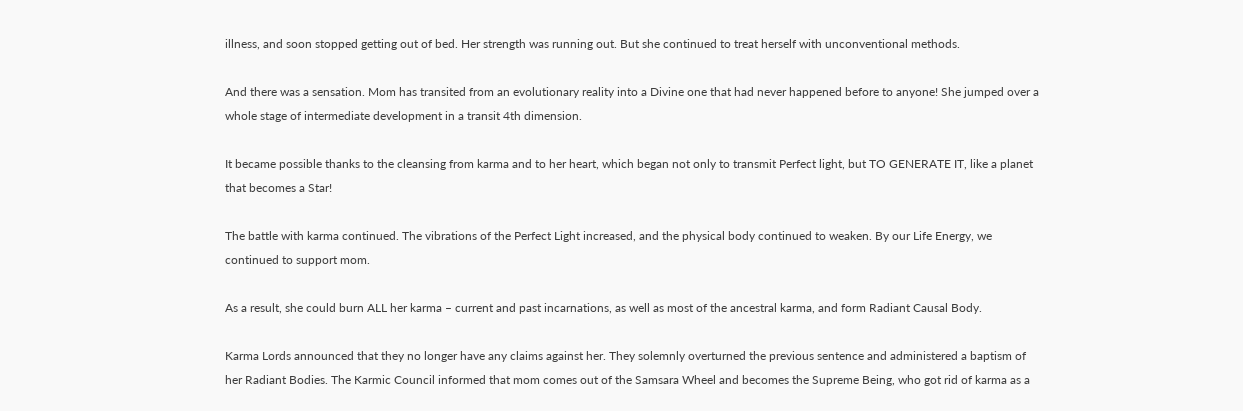illness, and soon stopped getting out of bed. Her strength was running out. But she continued to treat herself with unconventional methods.

And there was a sensation. Mom has transited from an evolutionary reality into a Divine one that had never happened before to anyone! She jumped over a whole stage of intermediate development in a transit 4th dimension.

It became possible thanks to the cleansing from karma and to her heart, which began not only to transmit Perfect light, but TO GENERATE IT, like a planet that becomes a Star!

The battle with karma continued. The vibrations of the Perfect Light increased, and the physical body continued to weaken. By our Life Energy, we continued to support mom.

As a result, she could burn ALL her karma – current and past incarnations, as well as most of the ancestral karma, and form Radiant Causal Body.

Karma Lords announced that they no longer have any claims against her. They solemnly overturned the previous sentence and administered a baptism of her Radiant Bodies. The Karmic Council informed that mom comes out of the Samsara Wheel and becomes the Supreme Being, who got rid of karma as a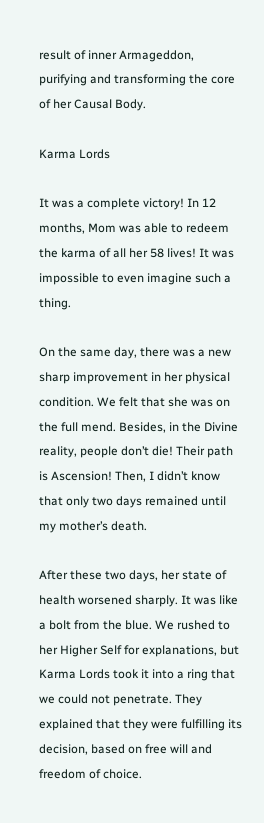result of inner Armageddon, purifying and transforming the core of her Causal Body.

Karma Lords

It was a complete victory! In 12 months, Mom was able to redeem the karma of all her 58 lives! It was impossible to even imagine such a thing.

On the same day, there was a new sharp improvement in her physical condition. We felt that she was on the full mend. Besides, in the Divine reality, people don’t die! Their path is Ascension! Then, I didn’t know that only two days remained until my mother’s death.

After these two days, her state of health worsened sharply. It was like a bolt from the blue. We rushed to her Higher Self for explanations, but Karma Lords took it into a ring that we could not penetrate. They explained that they were fulfilling its decision, based on free will and freedom of choice.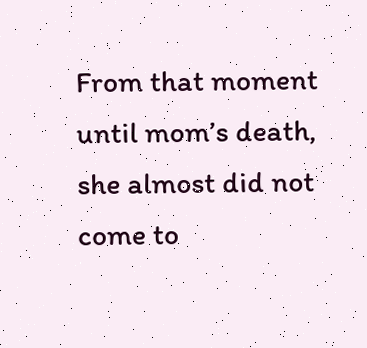From that moment until mom’s death, she almost did not come to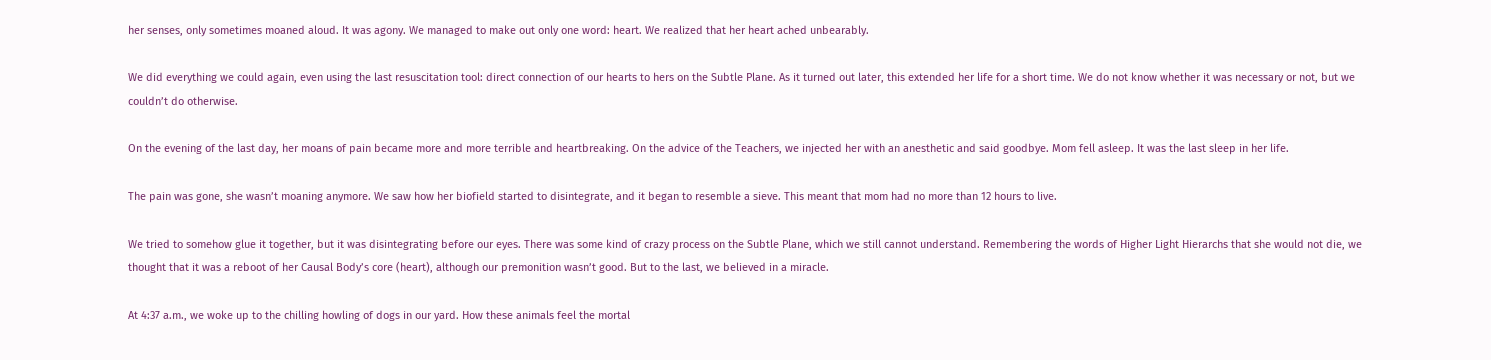her senses, only sometimes moaned aloud. It was agony. We managed to make out only one word: heart. We realized that her heart ached unbearably.

We did everything we could again, even using the last resuscitation tool: direct connection of our hearts to hers on the Subtle Plane. As it turned out later, this extended her life for a short time. We do not know whether it was necessary or not, but we couldn’t do otherwise.

On the evening of the last day, her moans of pain became more and more terrible and heartbreaking. On the advice of the Teachers, we injected her with an anesthetic and said goodbye. Mom fell asleep. It was the last sleep in her life.

The pain was gone, she wasn’t moaning anymore. We saw how her biofield started to disintegrate, and it began to resemble a sieve. This meant that mom had no more than 12 hours to live.

We tried to somehow glue it together, but it was disintegrating before our eyes. There was some kind of crazy process on the Subtle Plane, which we still cannot understand. Remembering the words of Higher Light Hierarchs that she would not die, we thought that it was a reboot of her Causal Body’s core (heart), although our premonition wasn’t good. But to the last, we believed in a miracle.

At 4:37 a.m., we woke up to the chilling howling of dogs in our yard. How these animals feel the mortal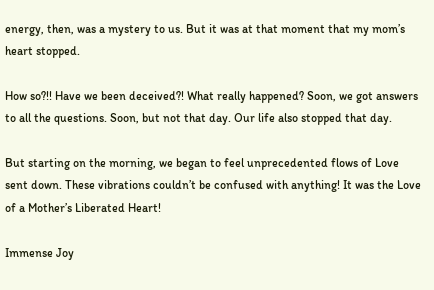energy, then, was a mystery to us. But it was at that moment that my mom’s heart stopped.

How so?!! Have we been deceived?! What really happened? Soon, we got answers to all the questions. Soon, but not that day. Our life also stopped that day.

But starting on the morning, we began to feel unprecedented flows of Love sent down. These vibrations couldn’t be confused with anything! It was the Love of a Mother’s Liberated Heart!

Immense Joy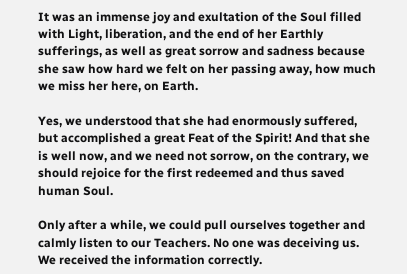It was an immense joy and exultation of the Soul filled with Light, liberation, and the end of her Earthly sufferings, as well as great sorrow and sadness because she saw how hard we felt on her passing away, how much we miss her here, on Earth.

Yes, we understood that she had enormously suffered, but accomplished a great Feat of the Spirit! And that she is well now, and we need not sorrow, on the contrary, we should rejoice for the first redeemed and thus saved human Soul.

Only after a while, we could pull ourselves together and calmly listen to our Teachers. No one was deceiving us. We received the information correctly.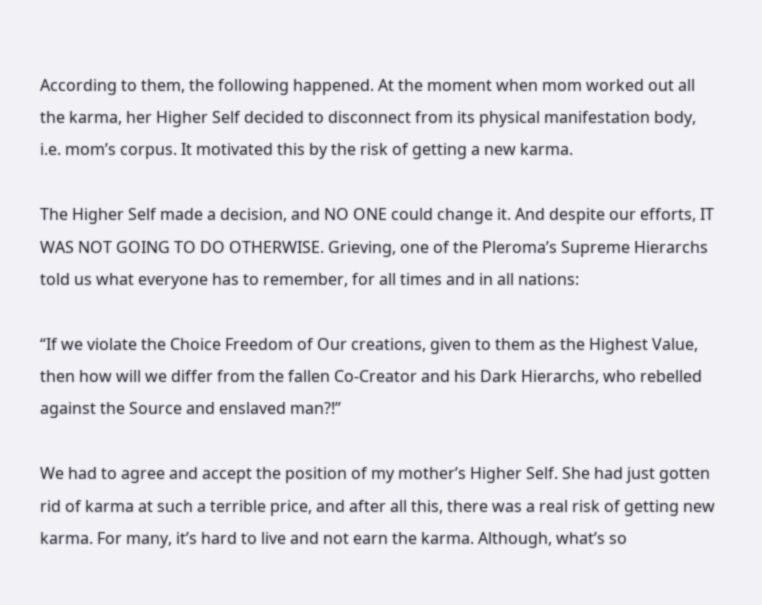According to them, the following happened. At the moment when mom worked out all the karma, her Higher Self decided to disconnect from its physical manifestation body, i.e. mom’s corpus. It motivated this by the risk of getting a new karma.

The Higher Self made a decision, and NO ONE could change it. And despite our efforts, IT WAS NOT GOING TO DO OTHERWISE. Grieving, one of the Pleroma’s Supreme Hierarchs told us what everyone has to remember, for all times and in all nations:

“If we violate the Choice Freedom of Our creations, given to them as the Highest Value, then how will we differ from the fallen Co-Creator and his Dark Hierarchs, who rebelled against the Source and enslaved man?!”

We had to agree and accept the position of my mother’s Higher Self. She had just gotten rid of karma at such a terrible price, and after all this, there was a real risk of getting new karma. For many, it’s hard to live and not earn the karma. Although, what’s so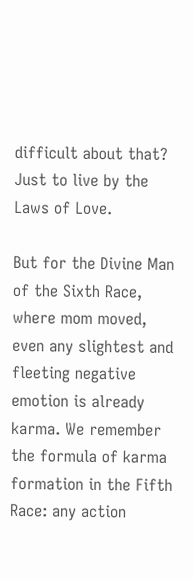difficult about that? Just to live by the Laws of Love.

But for the Divine Man of the Sixth Race, where mom moved, even any slightest and fleeting negative emotion is already karma. We remember the formula of karma formation in the Fifth Race: any action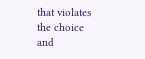that violates the choice and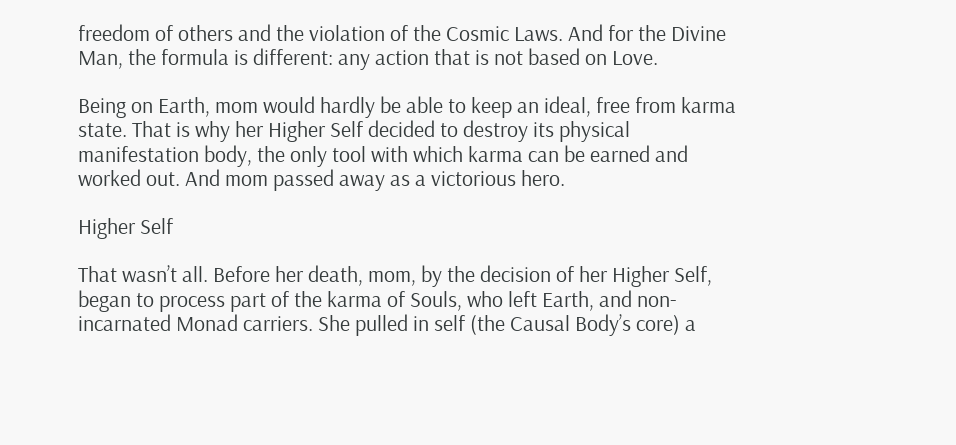freedom of others and the violation of the Cosmic Laws. And for the Divine Man, the formula is different: any action that is not based on Love.

Being on Earth, mom would hardly be able to keep an ideal, free from karma state. That is why her Higher Self decided to destroy its physical manifestation body, the only tool with which karma can be earned and worked out. And mom passed away as a victorious hero.

Higher Self

That wasn’t all. Before her death, mom, by the decision of her Higher Self, began to process part of the karma of Souls, who left Earth, and non-incarnated Monad carriers. She pulled in self (the Causal Body’s core) a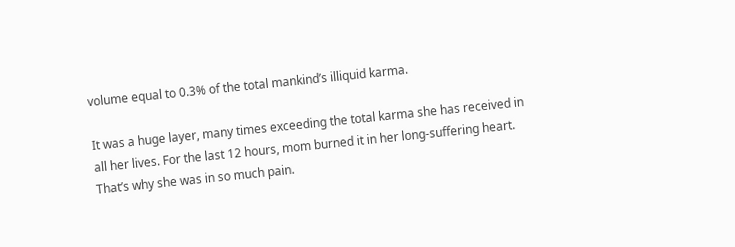volume equal to 0.3% of the total mankind’s illiquid karma.

It was a huge layer, many times exceeding the total karma she has received in all her lives. For the last 12 hours, mom burned it in her long-suffering heart. That’s why she was in so much pain.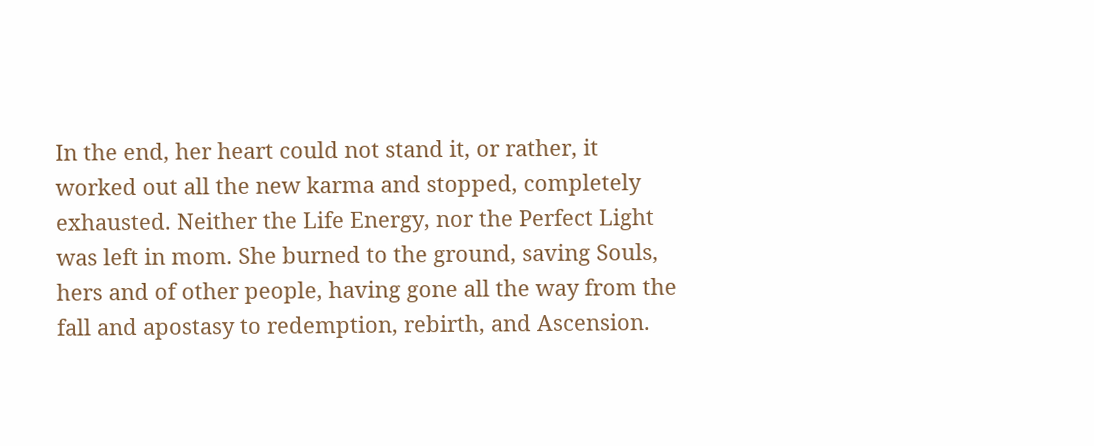In the end, her heart could not stand it, or rather, it worked out all the new karma and stopped, completely exhausted. Neither the Life Energy, nor the Perfect Light was left in mom. She burned to the ground, saving Souls, hers and of other people, having gone all the way from the fall and apostasy to redemption, rebirth, and Ascension.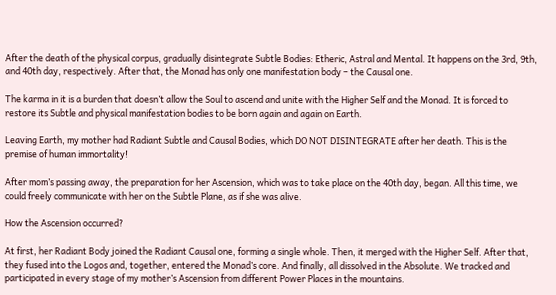After the death of the physical corpus, gradually disintegrate Subtle Bodies: Etheric, Astral and Mental. It happens on the 3rd, 9th, and 40th day, respectively. After that, the Monad has only one manifestation body – the Causal one.

The karma in it is a burden that doesn’t allow the Soul to ascend and unite with the Higher Self and the Monad. It is forced to restore its Subtle and physical manifestation bodies to be born again and again on Earth.

Leaving Earth, my mother had Radiant Subtle and Causal Bodies, which DO NOT DISINTEGRATE after her death. This is the premise of human immortality!

After mom’s passing away, the preparation for her Ascension, which was to take place on the 40th day, began. All this time, we could freely communicate with her on the Subtle Plane, as if she was alive.

How the Ascension occurred?

At first, her Radiant Body joined the Radiant Causal one, forming a single whole. Then, it merged with the Higher Self. After that, they fused into the Logos and, together, entered the Monad’s core. And finally, all dissolved in the Absolute. We tracked and participated in every stage of my mother’s Ascension from different Power Places in the mountains.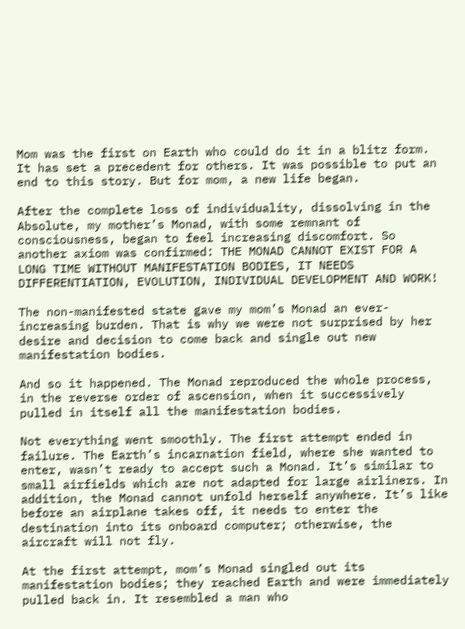Mom was the first on Earth who could do it in a blitz form. It has set a precedent for others. It was possible to put an end to this story. But for mom, a new life began.

After the complete loss of individuality, dissolving in the Absolute, my mother’s Monad, with some remnant of consciousness, began to feel increasing discomfort. So another axiom was confirmed: THE MONAD CANNOT EXIST FOR A LONG TIME WITHOUT MANIFESTATION BODIES, IT NEEDS DIFFERENTIATION, EVOLUTION, INDIVIDUAL DEVELOPMENT AND WORK!

The non-manifested state gave my mom’s Monad an ever-increasing burden. That is why we were not surprised by her desire and decision to come back and single out new manifestation bodies.

And so it happened. The Monad reproduced the whole process, in the reverse order of ascension, when it successively pulled in itself all the manifestation bodies.

Not everything went smoothly. The first attempt ended in failure. The Earth’s incarnation field, where she wanted to enter, wasn’t ready to accept such a Monad. It’s similar to small airfields which are not adapted for large airliners. In addition, the Monad cannot unfold herself anywhere. It’s like before an airplane takes off, it needs to enter the destination into its onboard computer; otherwise, the aircraft will not fly.

At the first attempt, mom’s Monad singled out its manifestation bodies; they reached Earth and were immediately pulled back in. It resembled a man who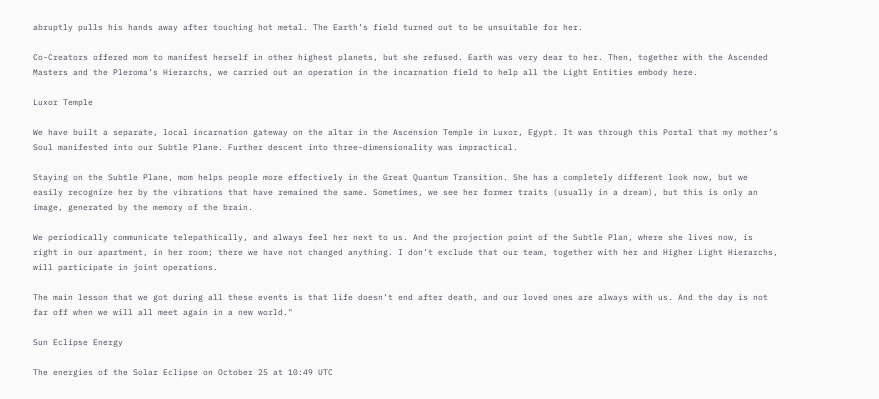abruptly pulls his hands away after touching hot metal. The Earth’s field turned out to be unsuitable for her.

Co-Creators offered mom to manifest herself in other highest planets, but she refused. Earth was very dear to her. Then, together with the Ascended Masters and the Pleroma’s Hierarchs, we carried out an operation in the incarnation field to help all the Light Entities embody here.

Luxor Temple

We have built a separate, local incarnation gateway on the altar in the Ascension Temple in Luxor, Egypt. It was through this Portal that my mother’s Soul manifested into our Subtle Plane. Further descent into three-dimensionality was impractical.

Staying on the Subtle Plane, mom helps people more effectively in the Great Quantum Transition. She has a completely different look now, but we easily recognize her by the vibrations that have remained the same. Sometimes, we see her former traits (usually in a dream), but this is only an image, generated by the memory of the brain.

We periodically communicate telepathically, and always feel her next to us. And the projection point of the Subtle Plan, where she lives now, is right in our apartment, in her room; there we have not changed anything. I don’t exclude that our team, together with her and Higher Light Hierarchs, will participate in joint operations.

The main lesson that we got during all these events is that life doesn’t end after death, and our loved ones are always with us. And the day is not far off when we will all meet again in a new world."

Sun Eclipse Energy

The energies of the Solar Eclipse on October 25 at 10:49 UTC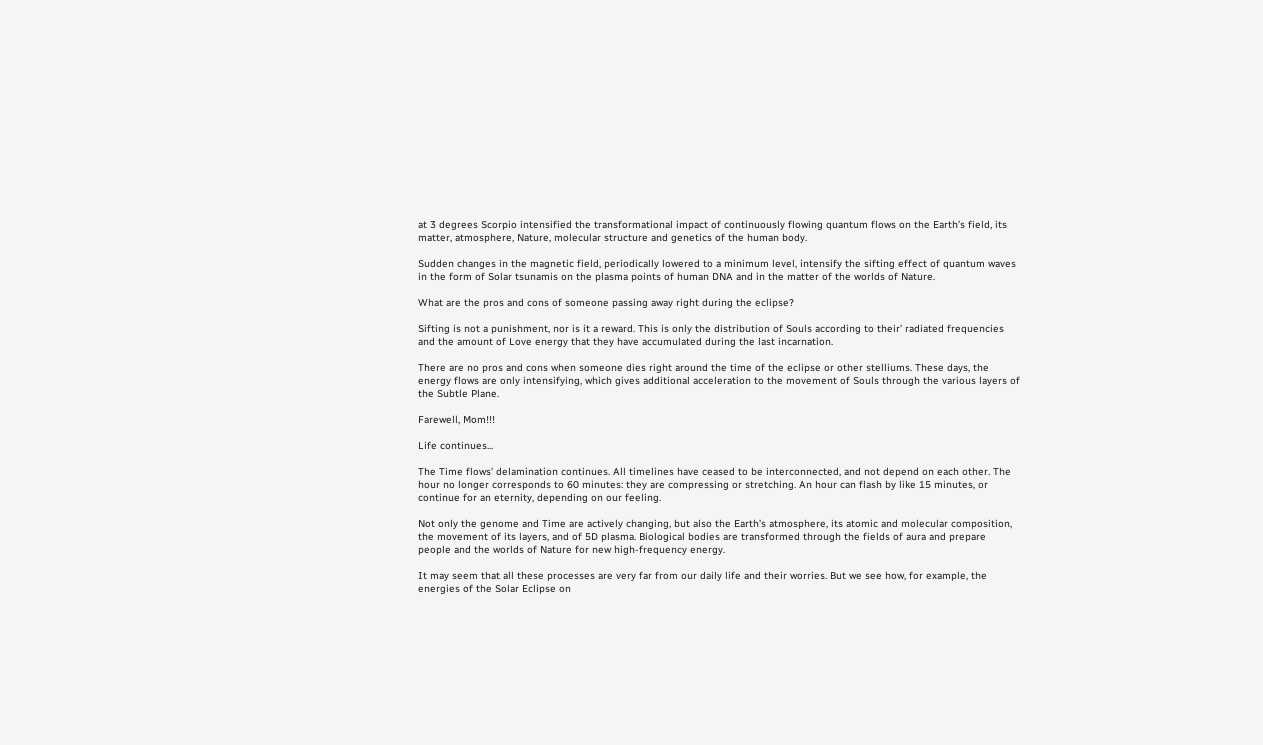at 3 degrees Scorpio intensified the transformational impact of continuously flowing quantum flows on the Earth’s field, its matter, atmosphere, Nature, molecular structure and genetics of the human body.

Sudden changes in the magnetic field, periodically lowered to a minimum level, intensify the sifting effect of quantum waves in the form of Solar tsunamis on the plasma points of human DNA and in the matter of the worlds of Nature.

What are the pros and cons of someone passing away right during the eclipse?

Sifting is not a punishment, nor is it a reward. This is only the distribution of Souls according to their’ radiated frequencies and the amount of Love energy that they have accumulated during the last incarnation.

There are no pros and cons when someone dies right around the time of the eclipse or other stelliums. These days, the energy flows are only intensifying, which gives additional acceleration to the movement of Souls through the various layers of the Subtle Plane.

Farewell, Mom!!!

Life continues...

The Time flows’ delamination continues. All timelines have ceased to be interconnected, and not depend on each other. The hour no longer corresponds to 60 minutes: they are compressing or stretching. An hour can flash by like 15 minutes, or continue for an eternity, depending on our feeling.

Not only the genome and Time are actively changing, but also the Earth’s atmosphere, its atomic and molecular composition, the movement of its layers, and of 5D plasma. Biological bodies are transformed through the fields of aura and prepare people and the worlds of Nature for new high-frequency energy.

It may seem that all these processes are very far from our daily life and their worries. But we see how, for example, the energies of the Solar Eclipse on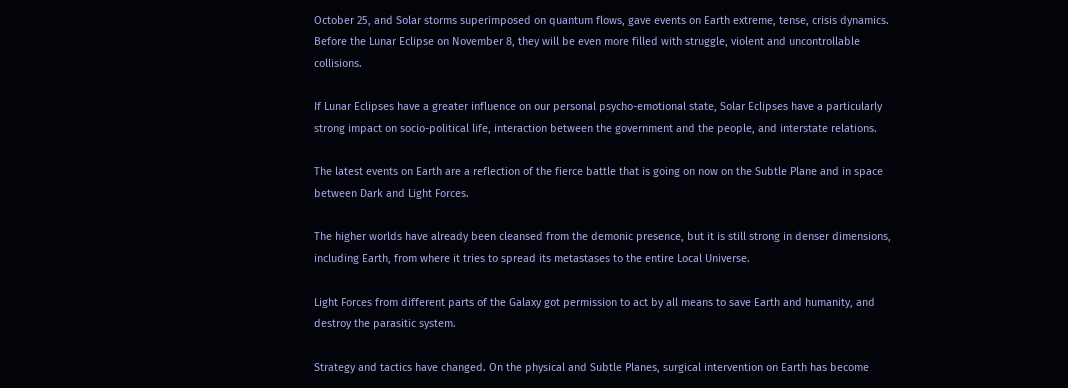October 25, and Solar storms superimposed on quantum flows, gave events on Earth extreme, tense, crisis dynamics. Before the Lunar Eclipse on November 8, they will be even more filled with struggle, violent and uncontrollable collisions.

If Lunar Eclipses have a greater influence on our personal psycho-emotional state, Solar Eclipses have a particularly strong impact on socio-political life, interaction between the government and the people, and interstate relations.

The latest events on Earth are a reflection of the fierce battle that is going on now on the Subtle Plane and in space between Dark and Light Forces.

The higher worlds have already been cleansed from the demonic presence, but it is still strong in denser dimensions, including Earth, from where it tries to spread its metastases to the entire Local Universe.

Light Forces from different parts of the Galaxy got permission to act by all means to save Earth and humanity, and destroy the parasitic system.

Strategy and tactics have changed. On the physical and Subtle Planes, surgical intervention on Earth has become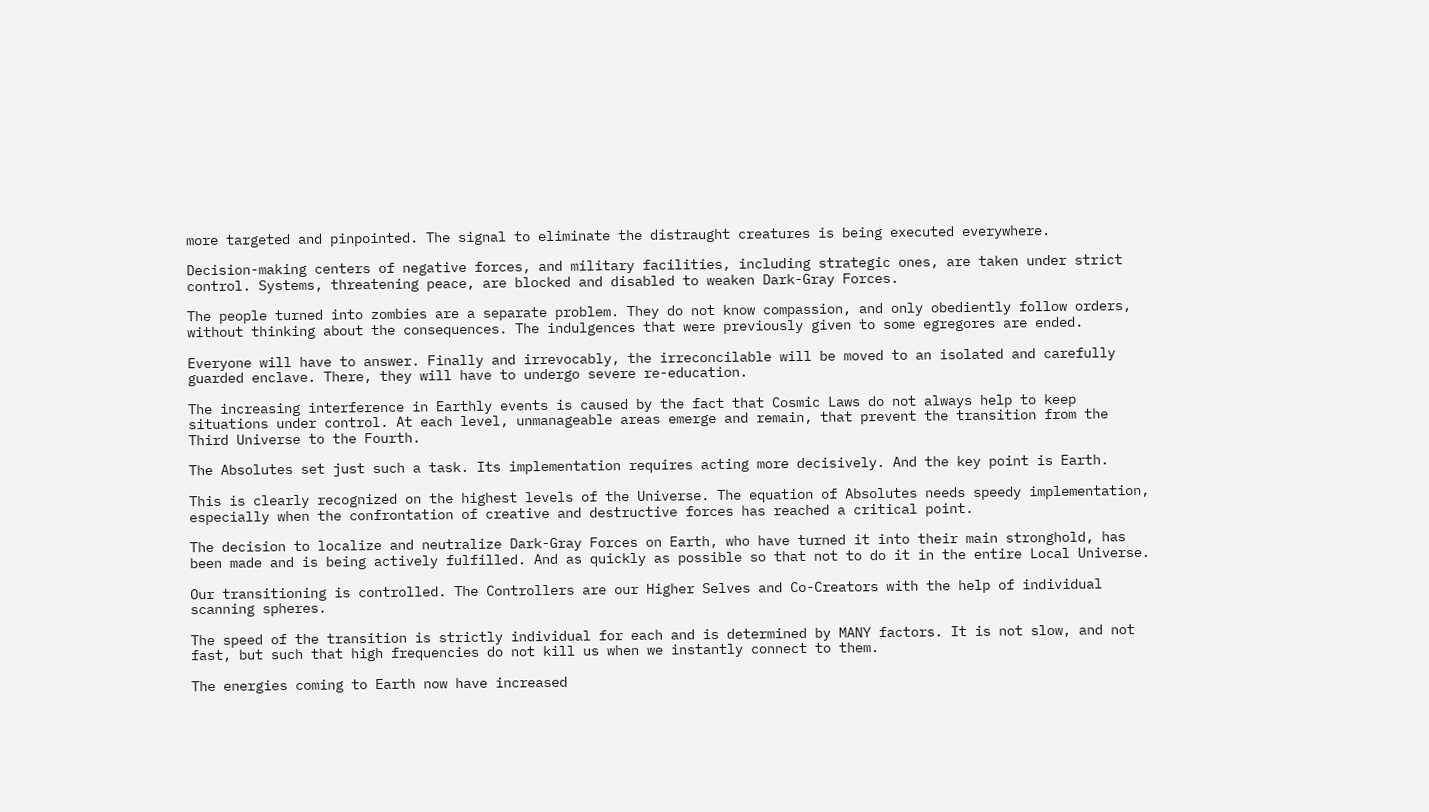more targeted and pinpointed. The signal to eliminate the distraught creatures is being executed everywhere.

Decision-making centers of negative forces, and military facilities, including strategic ones, are taken under strict control. Systems, threatening peace, are blocked and disabled to weaken Dark-Gray Forces.

The people turned into zombies are a separate problem. They do not know compassion, and only obediently follow orders, without thinking about the consequences. The indulgences that were previously given to some egregores are ended.

Everyone will have to answer. Finally and irrevocably, the irreconcilable will be moved to an isolated and carefully guarded enclave. There, they will have to undergo severe re-education.

The increasing interference in Earthly events is caused by the fact that Cosmic Laws do not always help to keep situations under control. At each level, unmanageable areas emerge and remain, that prevent the transition from the Third Universe to the Fourth.

The Absolutes set just such a task. Its implementation requires acting more decisively. And the key point is Earth.

This is clearly recognized on the highest levels of the Universe. The equation of Absolutes needs speedy implementation, especially when the confrontation of creative and destructive forces has reached a critical point.

The decision to localize and neutralize Dark-Gray Forces on Earth, who have turned it into their main stronghold, has been made and is being actively fulfilled. And as quickly as possible so that not to do it in the entire Local Universe.

Our transitioning is controlled. The Controllers are our Higher Selves and Co-Creators with the help of individual scanning spheres.

The speed of the transition is strictly individual for each and is determined by MANY factors. It is not slow, and not fast, but such that high frequencies do not kill us when we instantly connect to them.

The energies coming to Earth now have increased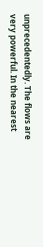unprecedentedly. The flows are very powerful. In the nearest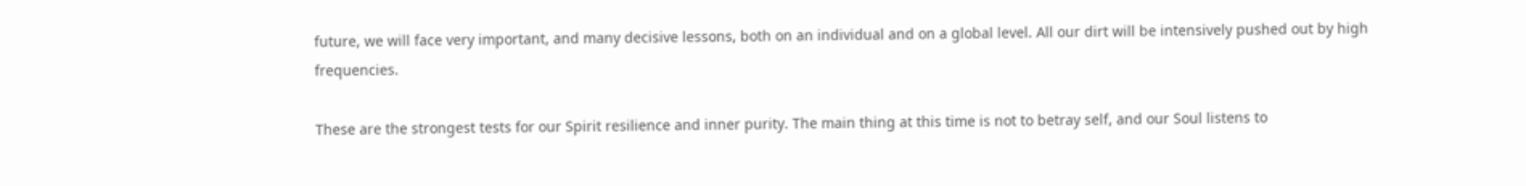future, we will face very important, and many decisive lessons, both on an individual and on a global level. All our dirt will be intensively pushed out by high frequencies.

These are the strongest tests for our Spirit resilience and inner purity. The main thing at this time is not to betray self, and our Soul listens to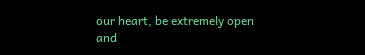our heart, be extremely open and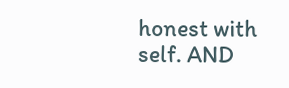honest with self. AND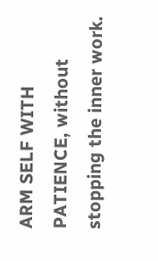ARM SELF WITH PATIENCE, without stopping the inner work.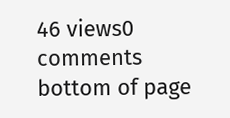46 views0 comments
bottom of page